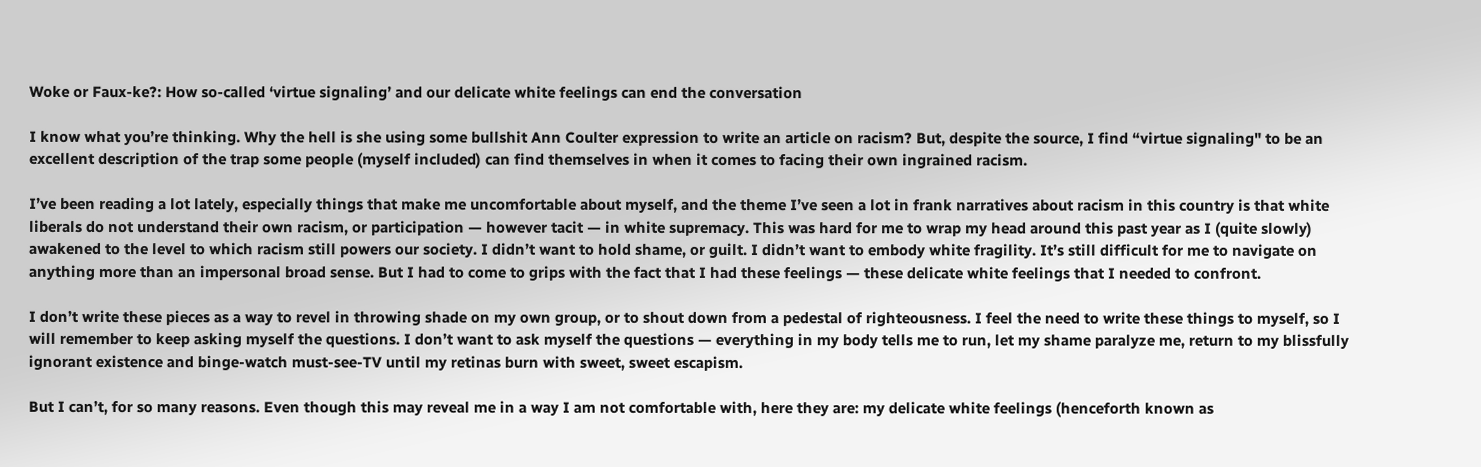Woke or Faux-ke?: How so-called ‘virtue signaling’ and our delicate white feelings can end the conversation

I know what you’re thinking. Why the hell is she using some bullshit Ann Coulter expression to write an article on racism? But, despite the source, I find “virtue signaling" to be an excellent description of the trap some people (myself included) can find themselves in when it comes to facing their own ingrained racism.

I’ve been reading a lot lately, especially things that make me uncomfortable about myself, and the theme I’ve seen a lot in frank narratives about racism in this country is that white liberals do not understand their own racism, or participation — however tacit — in white supremacy. This was hard for me to wrap my head around this past year as I (quite slowly) awakened to the level to which racism still powers our society. I didn’t want to hold shame, or guilt. I didn’t want to embody white fragility. It’s still difficult for me to navigate on anything more than an impersonal broad sense. But I had to come to grips with the fact that I had these feelings — these delicate white feelings that I needed to confront.

I don’t write these pieces as a way to revel in throwing shade on my own group, or to shout down from a pedestal of righteousness. I feel the need to write these things to myself, so I will remember to keep asking myself the questions. I don’t want to ask myself the questions — everything in my body tells me to run, let my shame paralyze me, return to my blissfully ignorant existence and binge-watch must-see-TV until my retinas burn with sweet, sweet escapism.

But I can’t, for so many reasons. Even though this may reveal me in a way I am not comfortable with, here they are: my delicate white feelings (henceforth known as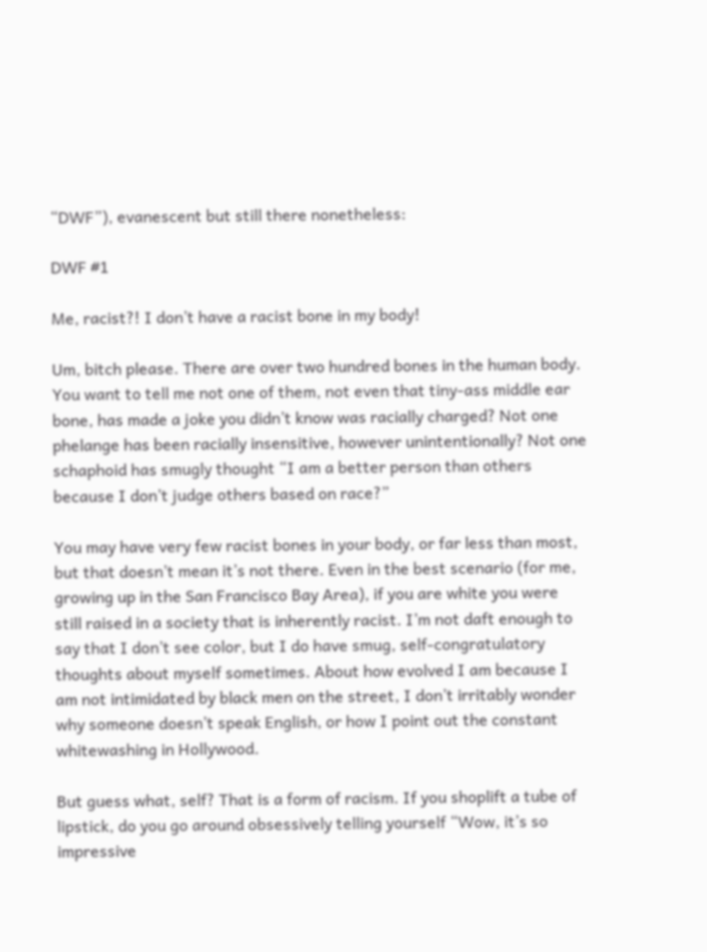“DWF”), evanescent but still there nonetheless:

DWF #1

Me, racist?! I don’t have a racist bone in my body!

Um, bitch please. There are over two hundred bones in the human body. You want to tell me not one of them, not even that tiny-ass middle ear bone, has made a joke you didn’t know was racially charged? Not one phelange has been racially insensitive, however unintentionally? Not one schaphoid has smugly thought “I am a better person than others because I don’t judge others based on race?”

You may have very few racist bones in your body, or far less than most, but that doesn’t mean it’s not there. Even in the best scenario (for me, growing up in the San Francisco Bay Area), if you are white you were still raised in a society that is inherently racist. I’m not daft enough to say that I don’t see color, but I do have smug, self-congratulatory thoughts about myself sometimes. About how evolved I am because I am not intimidated by black men on the street, I don’t irritably wonder why someone doesn’t speak English, or how I point out the constant whitewashing in Hollywood.

But guess what, self? That is a form of racism. If you shoplift a tube of lipstick, do you go around obsessively telling yourself “Wow, it’s so impressive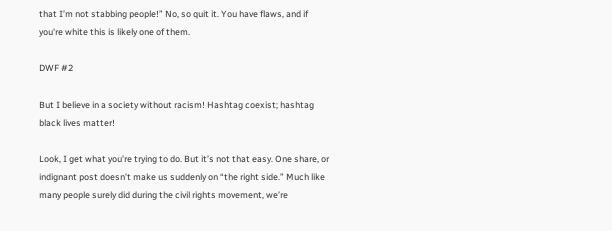that I’m not stabbing people!” No, so quit it. You have flaws, and if you're white this is likely one of them.

DWF #2

But I believe in a society without racism! Hashtag coexist; hashtag black lives matter!

Look, I get what you’re trying to do. But it’s not that easy. One share, or indignant post doesn’t make us suddenly on “the right side.” Much like many people surely did during the civil rights movement, we’re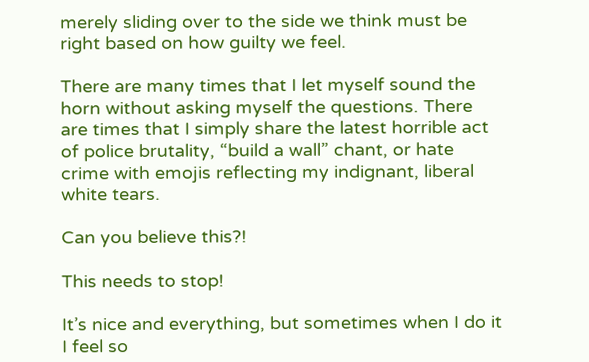merely sliding over to the side we think must be right based on how guilty we feel.

There are many times that I let myself sound the horn without asking myself the questions. There are times that I simply share the latest horrible act of police brutality, “build a wall” chant, or hate crime with emojis reflecting my indignant, liberal white tears.

Can you believe this?!

This needs to stop!

It’s nice and everything, but sometimes when I do it I feel so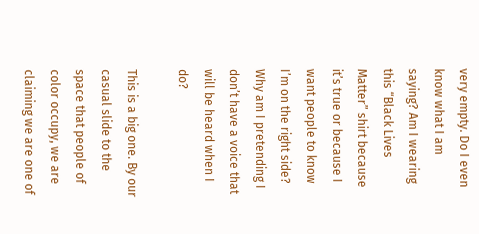very empty. Do I even know what I am saying? Am I wearing this “Black Lives Matter” shirt because it’s true or because I want people to know I’m on the right side? Why am I pretending I don’t have a voice that will be heard when I do?

This is a big one. By our casual slide to the space that people of color occupy, we are claiming we are one of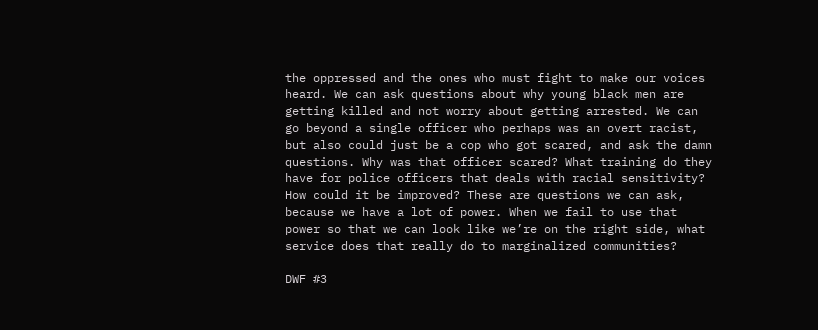the oppressed and the ones who must fight to make our voices heard. We can ask questions about why young black men are getting killed and not worry about getting arrested. We can go beyond a single officer who perhaps was an overt racist, but also could just be a cop who got scared, and ask the damn questions. Why was that officer scared? What training do they have for police officers that deals with racial sensitivity? How could it be improved? These are questions we can ask, because we have a lot of power. When we fail to use that power so that we can look like we’re on the right side, what service does that really do to marginalized communities?

DWF #3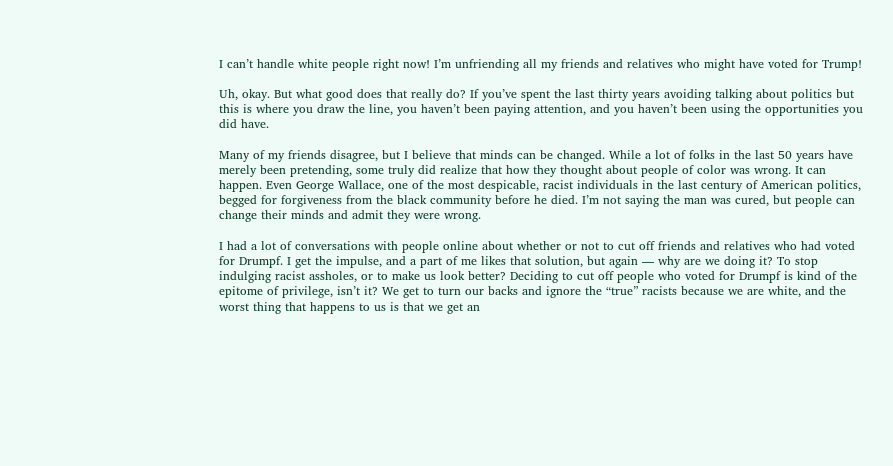I can’t handle white people right now! I’m unfriending all my friends and relatives who might have voted for Trump!

Uh, okay. But what good does that really do? If you’ve spent the last thirty years avoiding talking about politics but this is where you draw the line, you haven’t been paying attention, and you haven’t been using the opportunities you did have.

Many of my friends disagree, but I believe that minds can be changed. While a lot of folks in the last 50 years have merely been pretending, some truly did realize that how they thought about people of color was wrong. It can happen. Even George Wallace, one of the most despicable, racist individuals in the last century of American politics, begged for forgiveness from the black community before he died. I’m not saying the man was cured, but people can change their minds and admit they were wrong.

I had a lot of conversations with people online about whether or not to cut off friends and relatives who had voted for Drumpf. I get the impulse, and a part of me likes that solution, but again — why are we doing it? To stop indulging racist assholes, or to make us look better? Deciding to cut off people who voted for Drumpf is kind of the epitome of privilege, isn’t it? We get to turn our backs and ignore the “true” racists because we are white, and the worst thing that happens to us is that we get an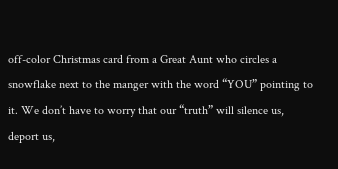off-color Christmas card from a Great Aunt who circles a snowflake next to the manger with the word “YOU” pointing to it. We don’t have to worry that our “truth” will silence us, deport us,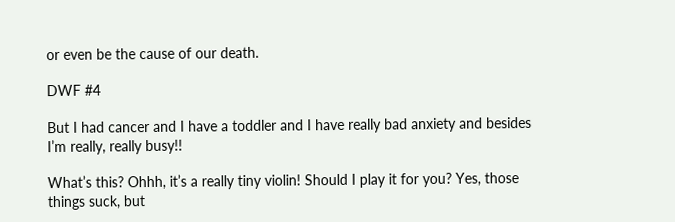or even be the cause of our death.

DWF #4

But I had cancer and I have a toddler and I have really bad anxiety and besides I’m really, really busy!!

What’s this? Ohhh, it’s a really tiny violin! Should I play it for you? Yes, those things suck, but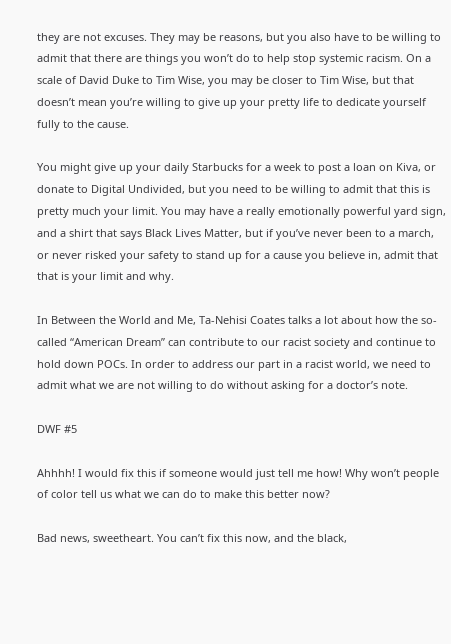they are not excuses. They may be reasons, but you also have to be willing to admit that there are things you won’t do to help stop systemic racism. On a scale of David Duke to Tim Wise, you may be closer to Tim Wise, but that doesn’t mean you’re willing to give up your pretty life to dedicate yourself fully to the cause.

You might give up your daily Starbucks for a week to post a loan on Kiva, or donate to Digital Undivided, but you need to be willing to admit that this is pretty much your limit. You may have a really emotionally powerful yard sign, and a shirt that says Black Lives Matter, but if you’ve never been to a march, or never risked your safety to stand up for a cause you believe in, admit that that is your limit and why.

In Between the World and Me, Ta-Nehisi Coates talks a lot about how the so-called “American Dream” can contribute to our racist society and continue to hold down POCs. In order to address our part in a racist world, we need to admit what we are not willing to do without asking for a doctor’s note.

DWF #5

Ahhhh! I would fix this if someone would just tell me how! Why won’t people of color tell us what we can do to make this better now?

Bad news, sweetheart. You can’t fix this now, and the black,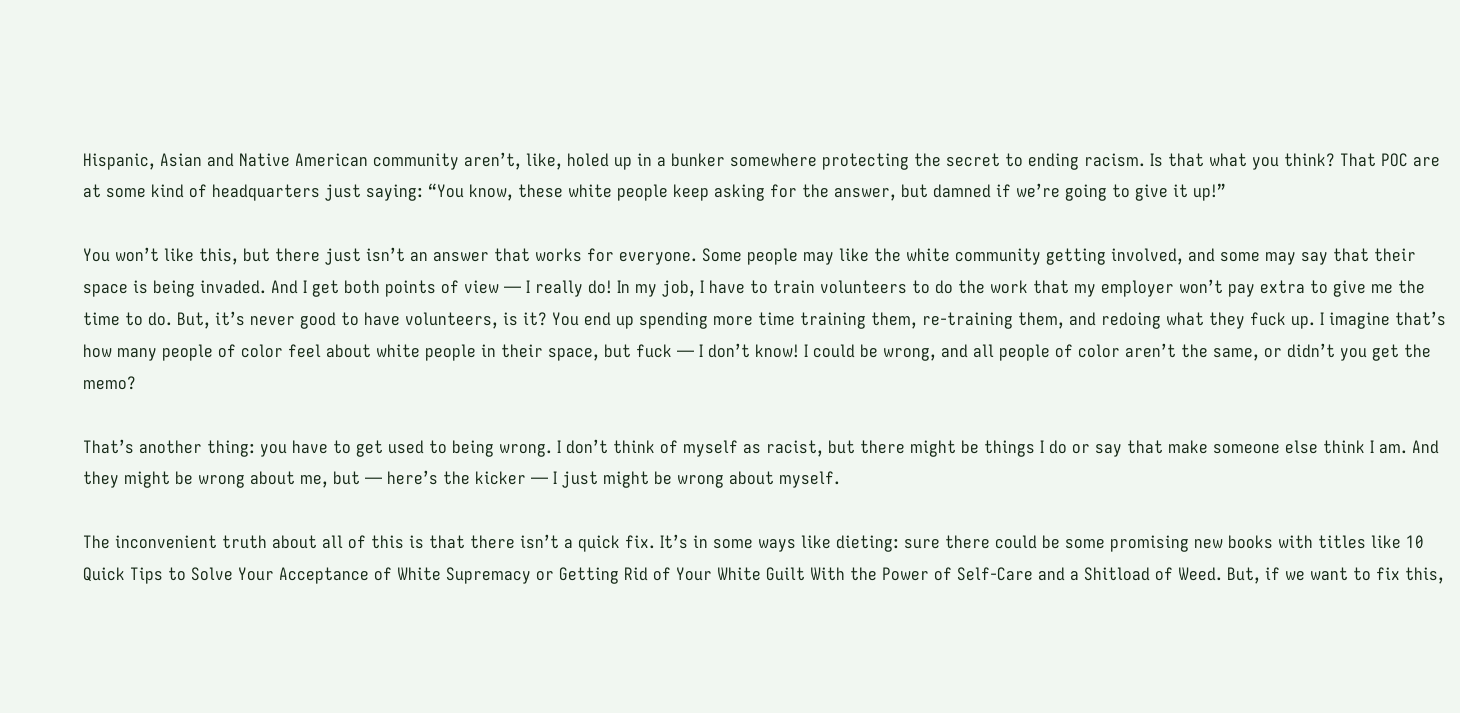Hispanic, Asian and Native American community aren’t, like, holed up in a bunker somewhere protecting the secret to ending racism. Is that what you think? That POC are at some kind of headquarters just saying: “You know, these white people keep asking for the answer, but damned if we’re going to give it up!”

You won’t like this, but there just isn’t an answer that works for everyone. Some people may like the white community getting involved, and some may say that their space is being invaded. And I get both points of view — I really do! In my job, I have to train volunteers to do the work that my employer won’t pay extra to give me the time to do. But, it’s never good to have volunteers, is it? You end up spending more time training them, re-training them, and redoing what they fuck up. I imagine that’s how many people of color feel about white people in their space, but fuck — I don’t know! I could be wrong, and all people of color aren’t the same, or didn’t you get the memo?

That’s another thing: you have to get used to being wrong. I don’t think of myself as racist, but there might be things I do or say that make someone else think I am. And they might be wrong about me, but — here’s the kicker — I just might be wrong about myself.

The inconvenient truth about all of this is that there isn’t a quick fix. It’s in some ways like dieting: sure there could be some promising new books with titles like 10 Quick Tips to Solve Your Acceptance of White Supremacy or Getting Rid of Your White Guilt With the Power of Self-Care and a Shitload of Weed. But, if we want to fix this,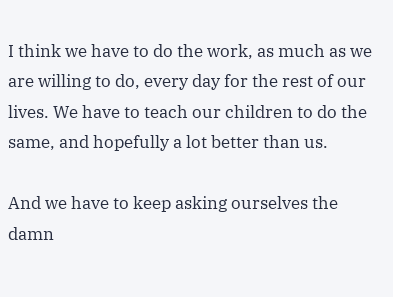I think we have to do the work, as much as we are willing to do, every day for the rest of our lives. We have to teach our children to do the same, and hopefully a lot better than us.

And we have to keep asking ourselves the damn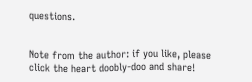questions.


Note from the author: if you like, please click the heart doobly-doo and share!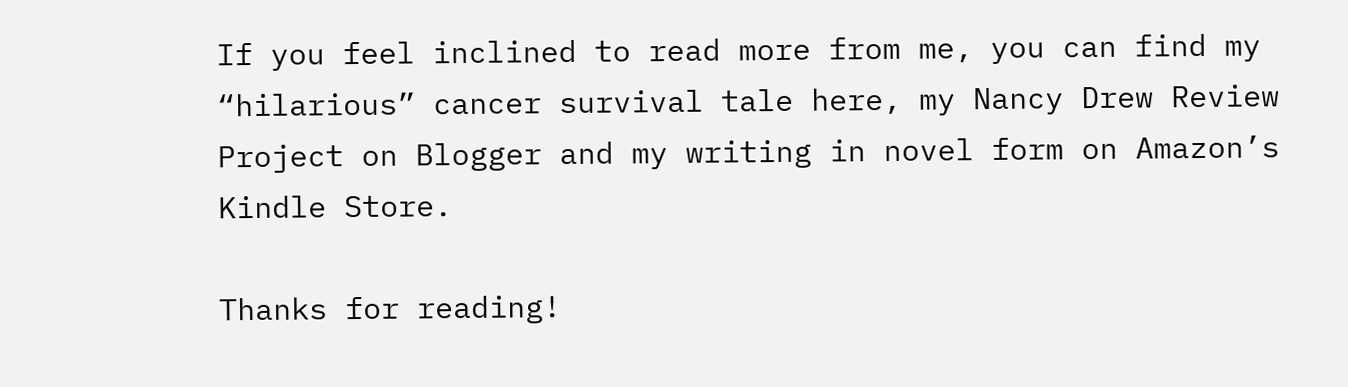If you feel inclined to read more from me, you can find my “hilarious” cancer survival tale here, my Nancy Drew Review Project on Blogger and my writing in novel form on Amazon’s Kindle Store.

Thanks for reading!